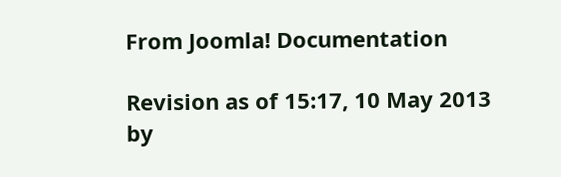From Joomla! Documentation

Revision as of 15:17, 10 May 2013 by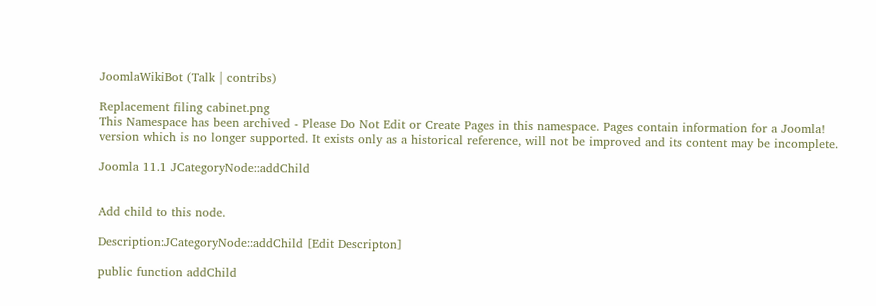JoomlaWikiBot (Talk | contribs)

Replacement filing cabinet.png
This Namespace has been archived - Please Do Not Edit or Create Pages in this namespace. Pages contain information for a Joomla! version which is no longer supported. It exists only as a historical reference, will not be improved and its content may be incomplete.

Joomla 11.1 JCategoryNode::addChild


Add child to this node.

Description:JCategoryNode::addChild [Edit Descripton]

public function addChild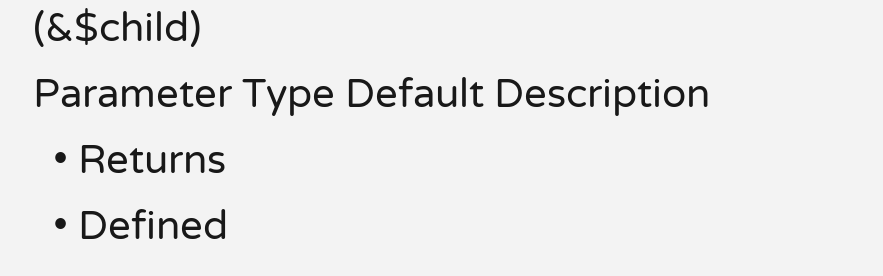(&$child)
Parameter Type Default Description
  • Returns
  • Defined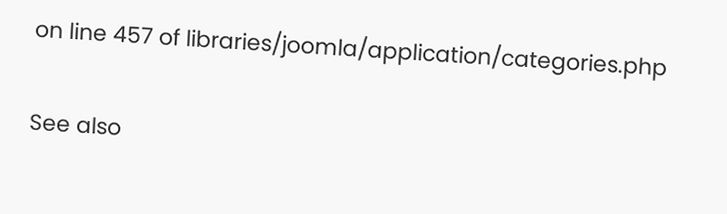on line 457 of libraries/joomla/application/categories.php

See also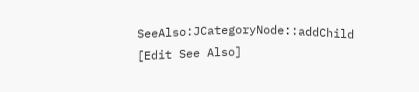SeeAlso:JCategoryNode::addChild [Edit See Also]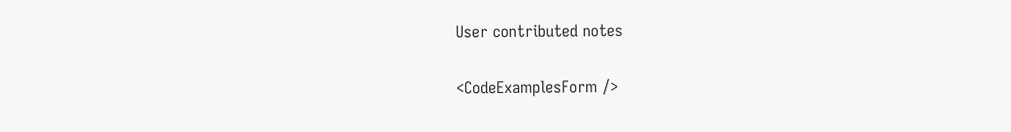User contributed notes

<CodeExamplesForm />